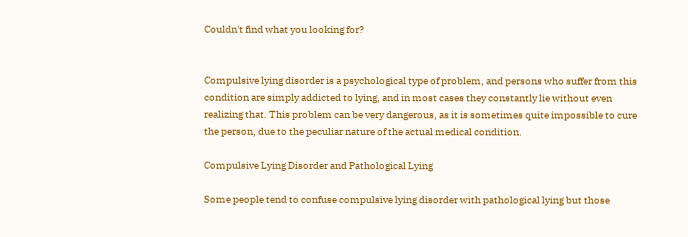Couldn't find what you looking for?


Compulsive lying disorder is a psychological type of problem, and persons who suffer from this condition are simply addicted to lying, and in most cases they constantly lie without even realizing that. This problem can be very dangerous, as it is sometimes quite impossible to cure the person, due to the peculiar nature of the actual medical condition.

Compulsive Lying Disorder and Pathological Lying

Some people tend to confuse compulsive lying disorder with pathological lying but those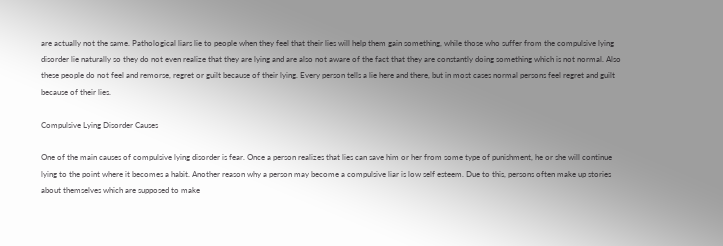are actually not the same. Pathological liars lie to people when they feel that their lies will help them gain something, while those who suffer from the compulsive lying disorder lie naturally so they do not even realize that they are lying and are also not aware of the fact that they are constantly doing something which is not normal. Also these people do not feel and remorse, regret or guilt because of their lying. Every person tells a lie here and there, but in most cases normal persons feel regret and guilt because of their lies.

Compulsive Lying Disorder Causes

One of the main causes of compulsive lying disorder is fear. Once a person realizes that lies can save him or her from some type of punishment, he or she will continue lying to the point where it becomes a habit. Another reason why a person may become a compulsive liar is low self esteem. Due to this, persons often make up stories about themselves which are supposed to make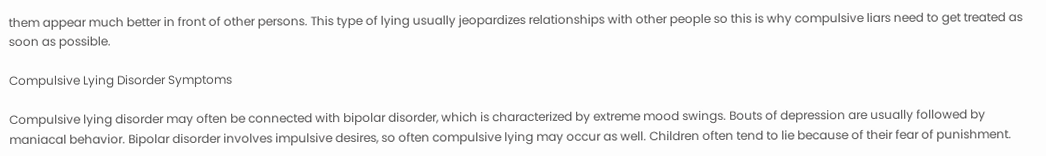them appear much better in front of other persons. This type of lying usually jeopardizes relationships with other people so this is why compulsive liars need to get treated as soon as possible.

Compulsive Lying Disorder Symptoms

Compulsive lying disorder may often be connected with bipolar disorder, which is characterized by extreme mood swings. Bouts of depression are usually followed by maniacal behavior. Bipolar disorder involves impulsive desires, so often compulsive lying may occur as well. Children often tend to lie because of their fear of punishment.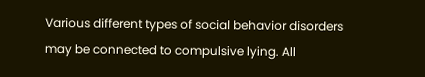Various different types of social behavior disorders may be connected to compulsive lying. All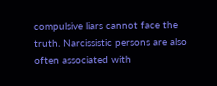compulsive liars cannot face the truth. Narcissistic persons are also often associated with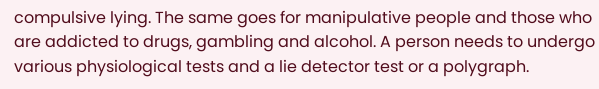compulsive lying. The same goes for manipulative people and those who are addicted to drugs, gambling and alcohol. A person needs to undergo various physiological tests and a lie detector test or a polygraph.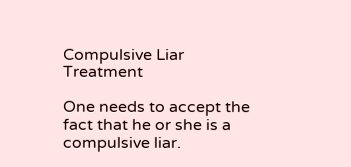Compulsive Liar Treatment

One needs to accept the fact that he or she is a compulsive liar.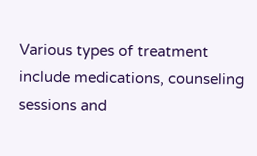Various types of treatment include medications, counseling sessions and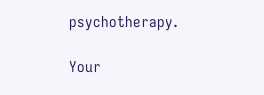psychotherapy.

Your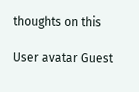thoughts on this

User avatar Guest